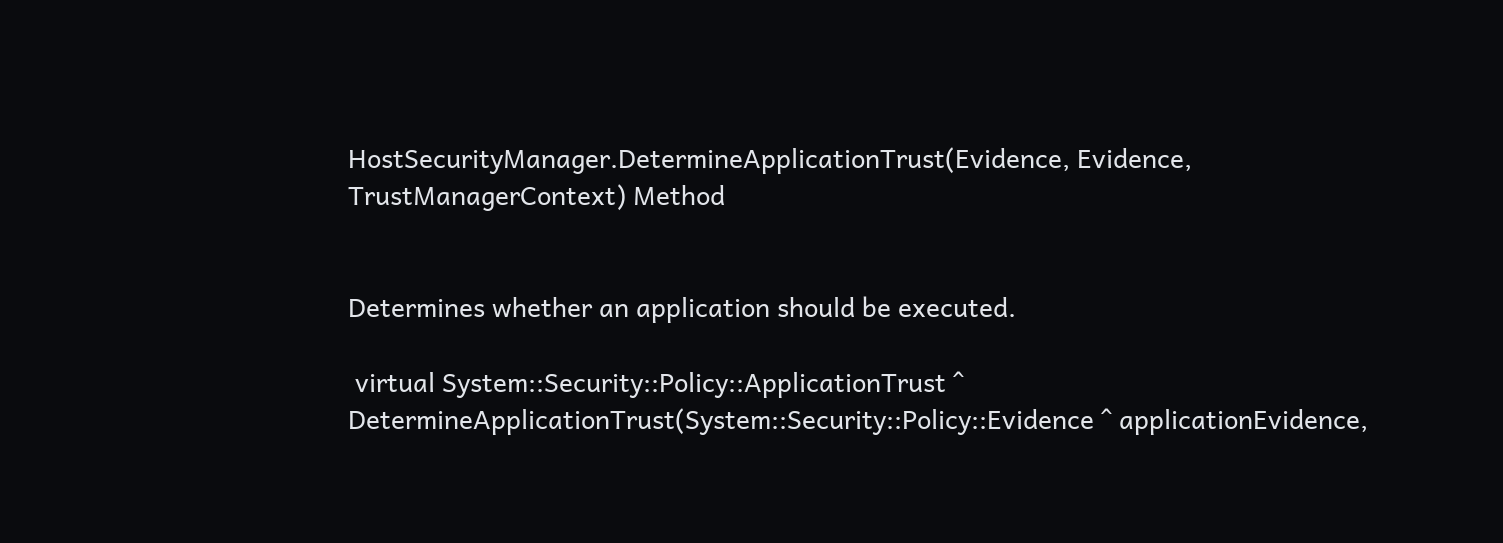HostSecurityManager.DetermineApplicationTrust(Evidence, Evidence, TrustManagerContext) Method


Determines whether an application should be executed.

 virtual System::Security::Policy::ApplicationTrust ^ DetermineApplicationTrust(System::Security::Policy::Evidence ^ applicationEvidence,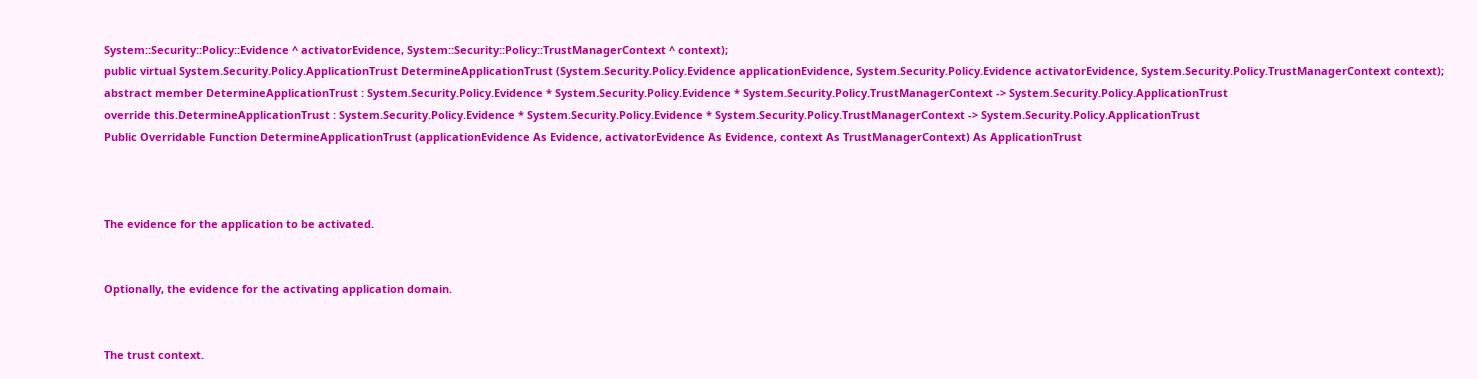System::Security::Policy::Evidence ^ activatorEvidence, System::Security::Policy::TrustManagerContext ^ context);
public virtual System.Security.Policy.ApplicationTrust DetermineApplicationTrust (System.Security.Policy.Evidence applicationEvidence, System.Security.Policy.Evidence activatorEvidence, System.Security.Policy.TrustManagerContext context);
abstract member DetermineApplicationTrust : System.Security.Policy.Evidence * System.Security.Policy.Evidence * System.Security.Policy.TrustManagerContext -> System.Security.Policy.ApplicationTrust
override this.DetermineApplicationTrust : System.Security.Policy.Evidence * System.Security.Policy.Evidence * System.Security.Policy.TrustManagerContext -> System.Security.Policy.ApplicationTrust
Public Overridable Function DetermineApplicationTrust (applicationEvidence As Evidence, activatorEvidence As Evidence, context As TrustManagerContext) As ApplicationTrust



The evidence for the application to be activated.


Optionally, the evidence for the activating application domain.


The trust context.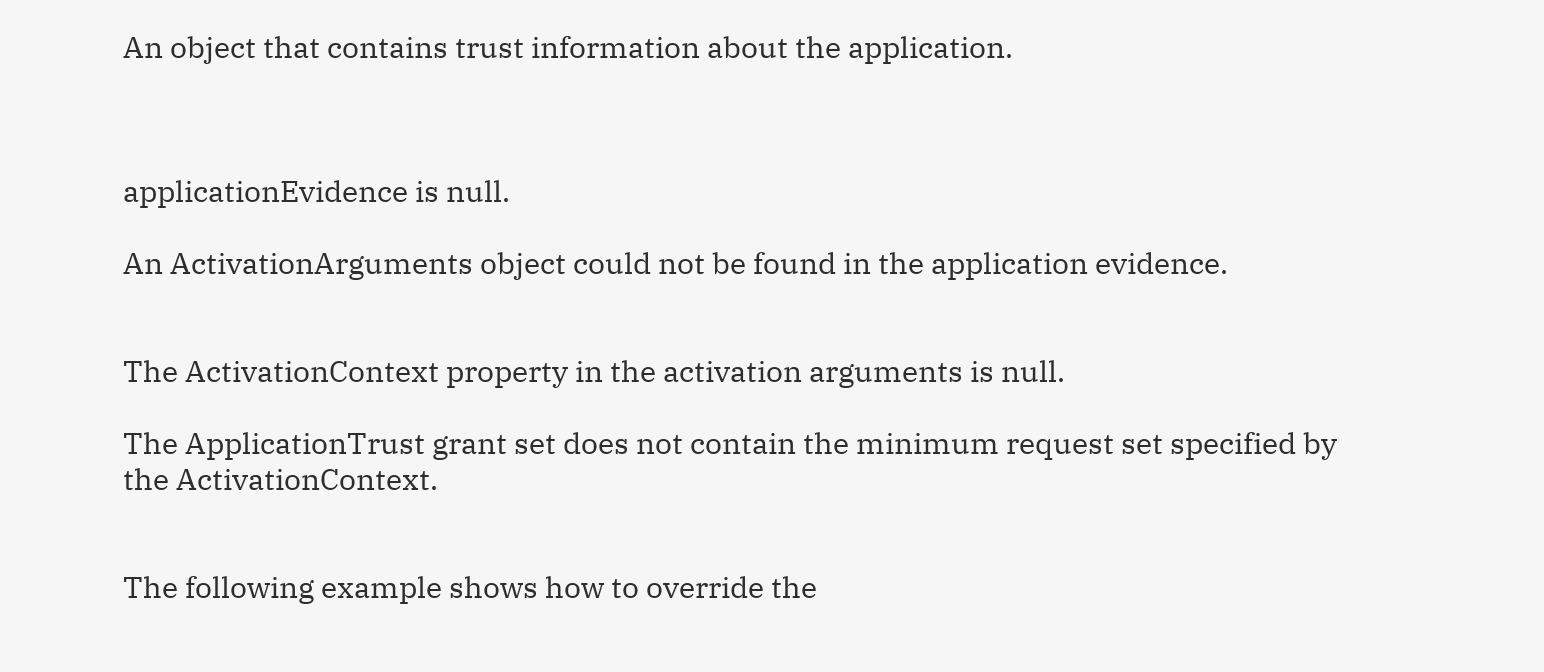An object that contains trust information about the application.



applicationEvidence is null.

An ActivationArguments object could not be found in the application evidence.


The ActivationContext property in the activation arguments is null.

The ApplicationTrust grant set does not contain the minimum request set specified by the ActivationContext.


The following example shows how to override the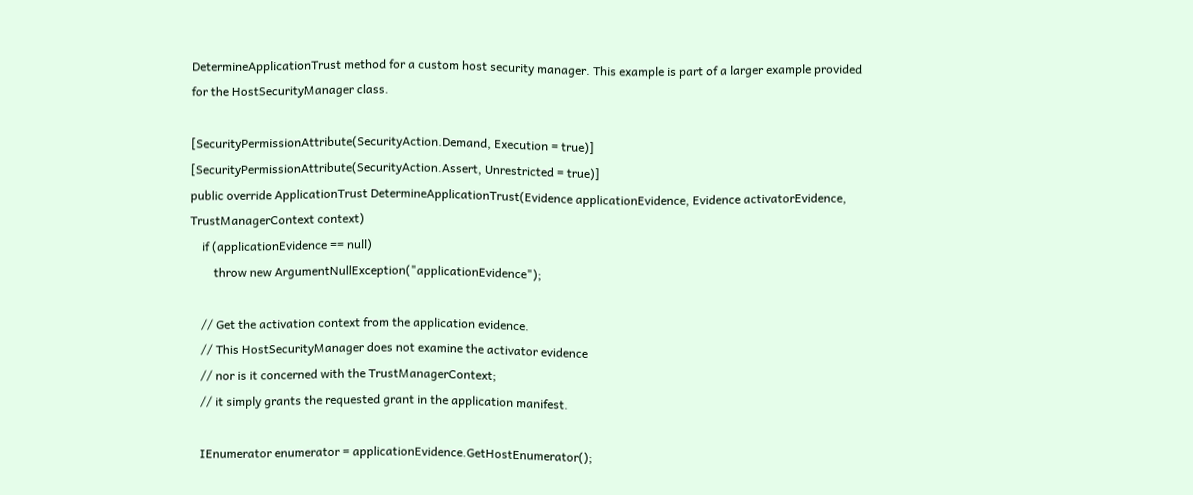DetermineApplicationTrust method for a custom host security manager. This example is part of a larger example provided for the HostSecurityManager class.

[SecurityPermissionAttribute(SecurityAction.Demand, Execution = true)]
[SecurityPermissionAttribute(SecurityAction.Assert, Unrestricted = true)]
public override ApplicationTrust DetermineApplicationTrust(Evidence applicationEvidence, Evidence activatorEvidence, TrustManagerContext context)
    if (applicationEvidence == null)
        throw new ArgumentNullException("applicationEvidence");

    // Get the activation context from the application evidence.
    // This HostSecurityManager does not examine the activator evidence
    // nor is it concerned with the TrustManagerContext;
    // it simply grants the requested grant in the application manifest.

    IEnumerator enumerator = applicationEvidence.GetHostEnumerator();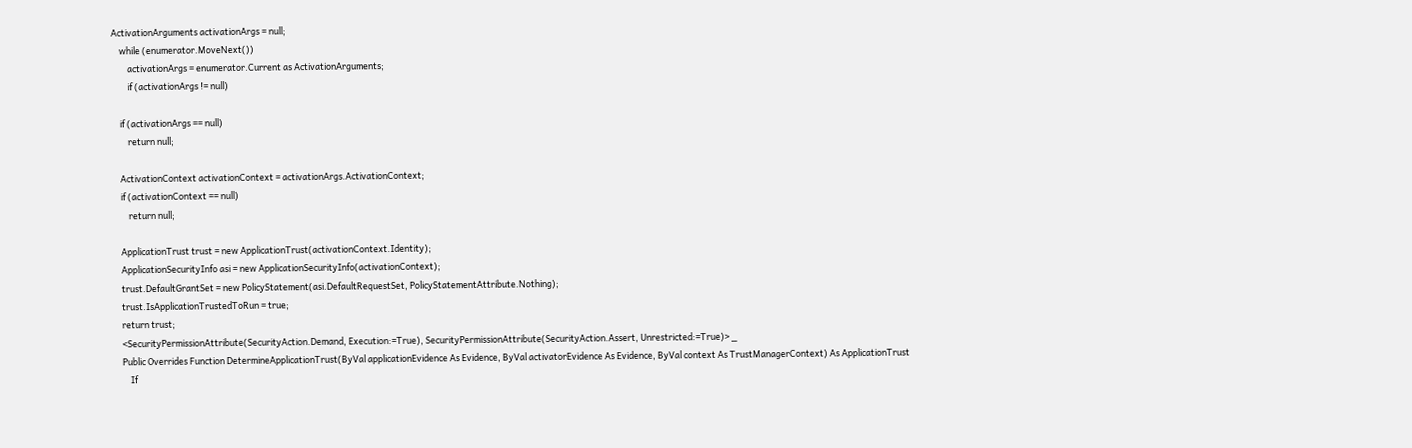ActivationArguments activationArgs = null;
    while (enumerator.MoveNext())
        activationArgs = enumerator.Current as ActivationArguments;
        if (activationArgs != null)

    if (activationArgs == null)
        return null;

    ActivationContext activationContext = activationArgs.ActivationContext;
    if (activationContext == null)
        return null;

    ApplicationTrust trust = new ApplicationTrust(activationContext.Identity);
    ApplicationSecurityInfo asi = new ApplicationSecurityInfo(activationContext);
    trust.DefaultGrantSet = new PolicyStatement(asi.DefaultRequestSet, PolicyStatementAttribute.Nothing);
    trust.IsApplicationTrustedToRun = true;
    return trust;
    <SecurityPermissionAttribute(SecurityAction.Demand, Execution:=True), SecurityPermissionAttribute(SecurityAction.Assert, Unrestricted:=True)> _
    Public Overrides Function DetermineApplicationTrust(ByVal applicationEvidence As Evidence, ByVal activatorEvidence As Evidence, ByVal context As TrustManagerContext) As ApplicationTrust
        If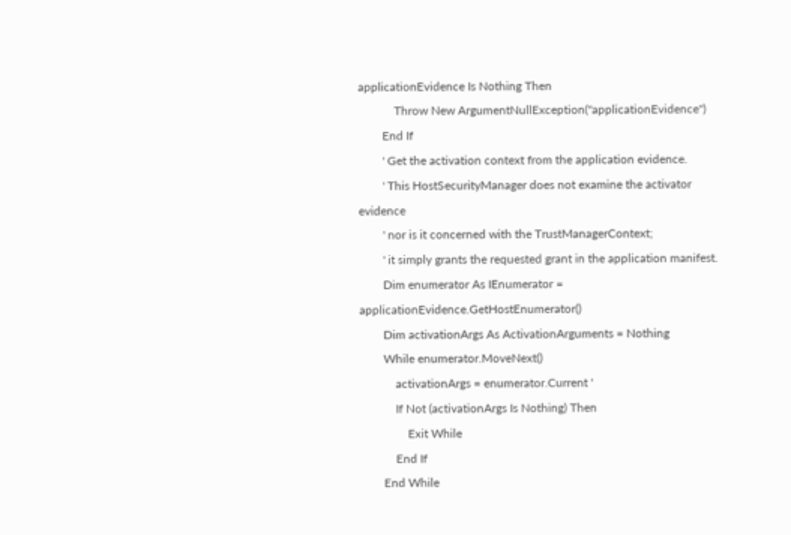applicationEvidence Is Nothing Then
            Throw New ArgumentNullException("applicationEvidence")
        End If
        ' Get the activation context from the application evidence.
        ' This HostSecurityManager does not examine the activator evidence
        ' nor is it concerned with the TrustManagerContext;
        ' it simply grants the requested grant in the application manifest.
        Dim enumerator As IEnumerator = applicationEvidence.GetHostEnumerator()
        Dim activationArgs As ActivationArguments = Nothing
        While enumerator.MoveNext()
            activationArgs = enumerator.Current '
            If Not (activationArgs Is Nothing) Then
                Exit While
            End If
        End While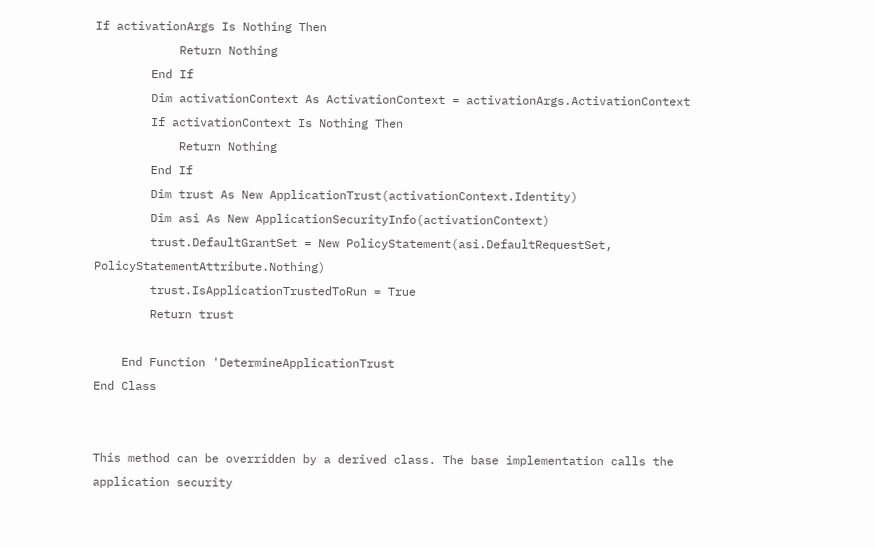If activationArgs Is Nothing Then
            Return Nothing
        End If
        Dim activationContext As ActivationContext = activationArgs.ActivationContext
        If activationContext Is Nothing Then
            Return Nothing
        End If
        Dim trust As New ApplicationTrust(activationContext.Identity)
        Dim asi As New ApplicationSecurityInfo(activationContext)
        trust.DefaultGrantSet = New PolicyStatement(asi.DefaultRequestSet, PolicyStatementAttribute.Nothing)
        trust.IsApplicationTrustedToRun = True
        Return trust

    End Function 'DetermineApplicationTrust
End Class


This method can be overridden by a derived class. The base implementation calls the application security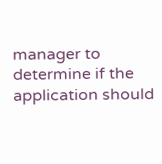manager to determine if the application should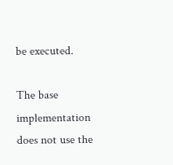be executed.

The base implementation does not use the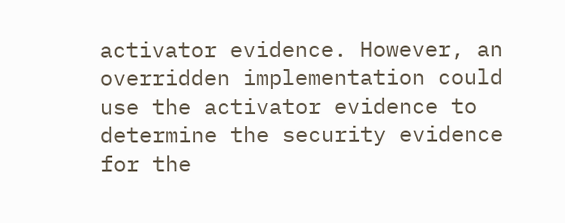activator evidence. However, an overridden implementation could use the activator evidence to determine the security evidence for the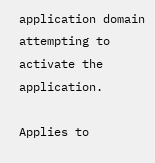application domain attempting to activate the application.

Applies to